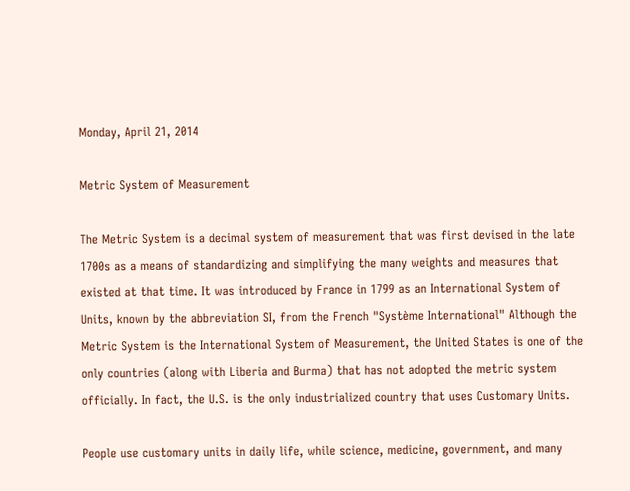Monday, April 21, 2014

Metric System of Measurement

The Metric System is a decimal system of measurement that was first devised in the late 1700s as a means of standardizing and simplifying the many weights and measures that existed at that time. It was introduced by France in 1799 as an International System of Units, known by the abbreviation SI, from the French "Système International" Although the Metric System is the International System of Measurement, the United States is one of the only countries (along with Liberia and Burma) that has not adopted the metric system officially. In fact, the U.S. is the only industrialized country that uses Customary Units.

People use customary units in daily life, while science, medicine, government, and many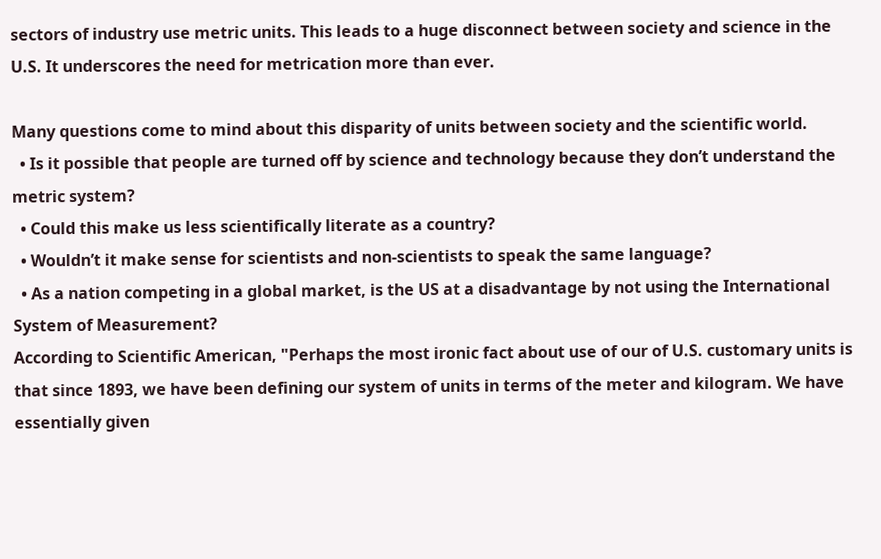sectors of industry use metric units. This leads to a huge disconnect between society and science in the U.S. It underscores the need for metrication more than ever.

Many questions come to mind about this disparity of units between society and the scientific world.
  • Is it possible that people are turned off by science and technology because they don’t understand the metric system?
  • Could this make us less scientifically literate as a country?
  • Wouldn’t it make sense for scientists and non-scientists to speak the same language?
  • As a nation competing in a global market, is the US at a disadvantage by not using the International System of Measurement?
According to Scientific American, "Perhaps the most ironic fact about use of our of U.S. customary units is that since 1893, we have been defining our system of units in terms of the meter and kilogram. We have essentially given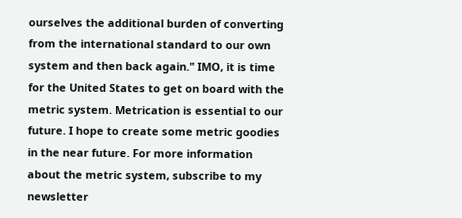ourselves the additional burden of converting from the international standard to our own system and then back again." IMO, it is time for the United States to get on board with the metric system. Metrication is essential to our future. I hope to create some metric goodies in the near future. For more information about the metric system, subscribe to my newsletter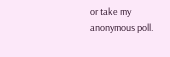or take my anonymous poll.